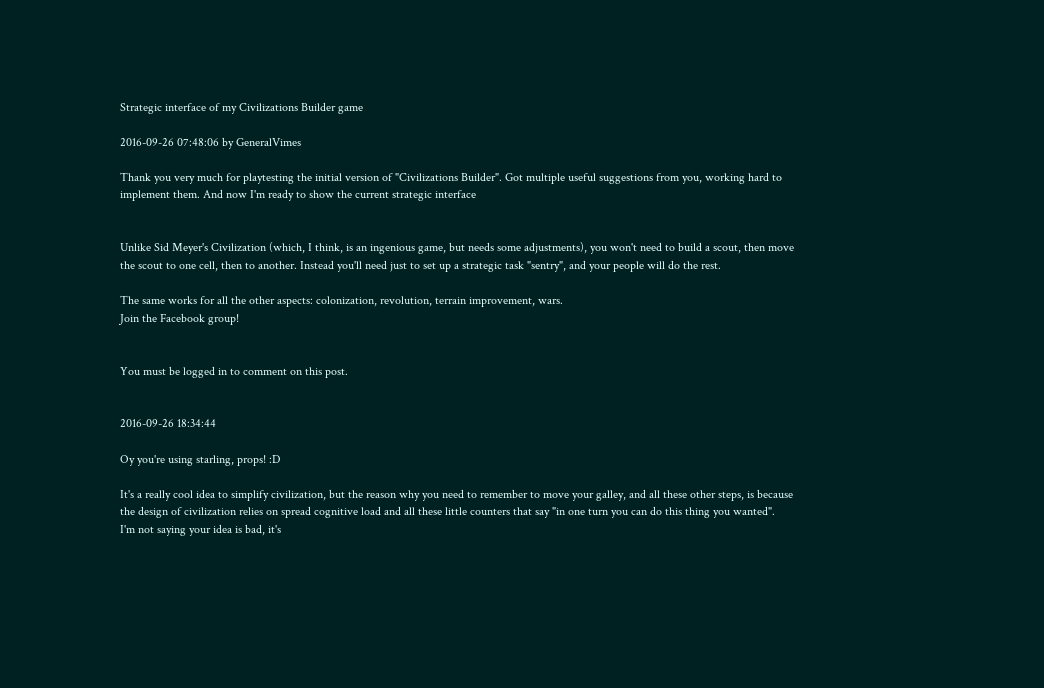Strategic interface of my Civilizations Builder game

2016-09-26 07:48:06 by GeneralVimes

Thank you very much for playtesting the initial version of "Civilizations Builder". Got multiple useful suggestions from you, working hard to implement them. And now I'm ready to show the current strategic interface


Unlike Sid Meyer's Civilization (which, I think, is an ingenious game, but needs some adjustments), you won't need to build a scout, then move the scout to one cell, then to another. Instead you'll need just to set up a strategic task "sentry", and your people will do the rest.

The same works for all the other aspects: colonization, revolution, terrain improvement, wars.
Join the Facebook group!


You must be logged in to comment on this post.


2016-09-26 18:34:44

Oy you're using starling, props! :D

It's a really cool idea to simplify civilization, but the reason why you need to remember to move your galley, and all these other steps, is because the design of civilization relies on spread cognitive load and all these little counters that say "in one turn you can do this thing you wanted".
I'm not saying your idea is bad, it's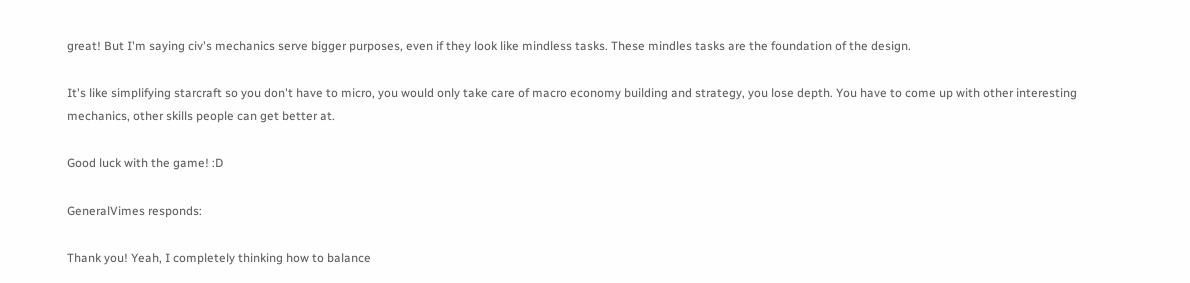great! But I'm saying civ's mechanics serve bigger purposes, even if they look like mindless tasks. These mindles tasks are the foundation of the design.

It's like simplifying starcraft so you don't have to micro, you would only take care of macro economy building and strategy, you lose depth. You have to come up with other interesting mechanics, other skills people can get better at.

Good luck with the game! :D

GeneralVimes responds:

Thank you! Yeah, I completely thinking how to balance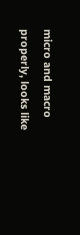micro and macro properly, looks like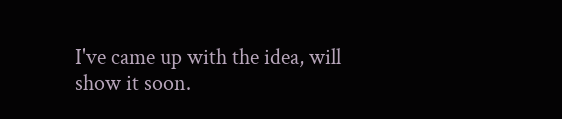I've came up with the idea, will show it soon.